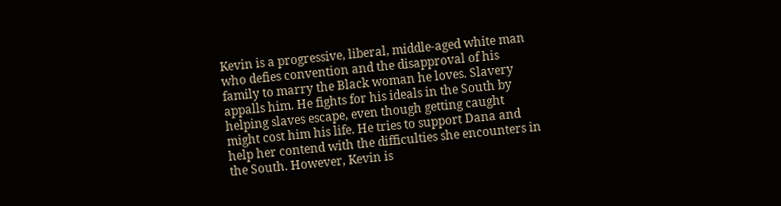Kevin is a progressive, liberal, middle-aged white man who defies convention and the disapproval of his family to marry the Black woman he loves. Slavery appalls him. He fights for his ideals in the South by helping slaves escape, even though getting caught might cost him his life. He tries to support Dana and help her contend with the difficulties she encounters in the South. However, Kevin is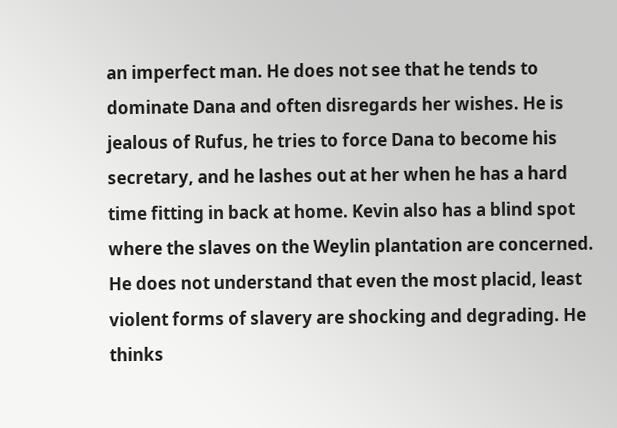an imperfect man. He does not see that he tends to dominate Dana and often disregards her wishes. He is jealous of Rufus, he tries to force Dana to become his secretary, and he lashes out at her when he has a hard time fitting in back at home. Kevin also has a blind spot where the slaves on the Weylin plantation are concerned. He does not understand that even the most placid, least violent forms of slavery are shocking and degrading. He thinks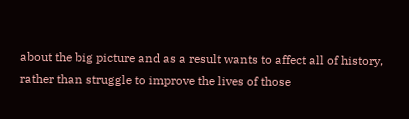about the big picture and as a result wants to affect all of history, rather than struggle to improve the lives of those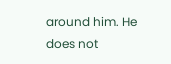around him. He does not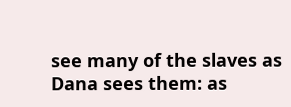see many of the slaves as Dana sees them: as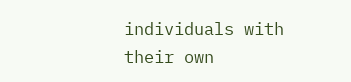individuals with their own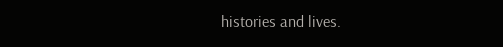histories and lives.